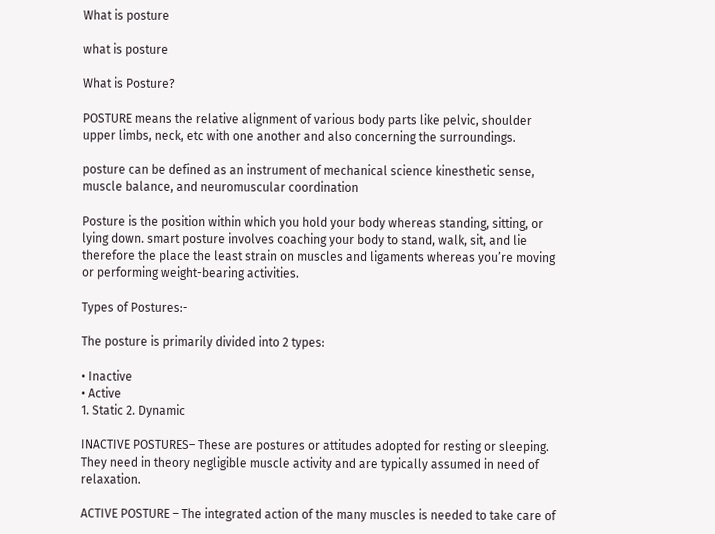What is posture

what is posture

What is Posture?

POSTURE means the relative alignment of various body parts like pelvic, shoulder upper limbs, neck, etc with one another and also concerning the surroundings.

posture can be defined as an instrument of mechanical science kinesthetic sense, muscle balance, and neuromuscular coordination

Posture is the position within which you hold your body whereas standing, sitting, or lying down. smart posture involves coaching your body to stand, walk, sit, and lie therefore the place the least strain on muscles and ligaments whereas you’re moving or performing weight-bearing activities.

Types of Postures:-

The posture is primarily divided into 2 types:

• Inactive
• Active
1. Static 2. Dynamic

INACTIVE POSTURES– These are postures or attitudes adopted for resting or sleeping. They need in theory negligible muscle activity and are typically assumed in need of relaxation.

ACTIVE POSTURE – The integrated action of the many muscles is needed to take care of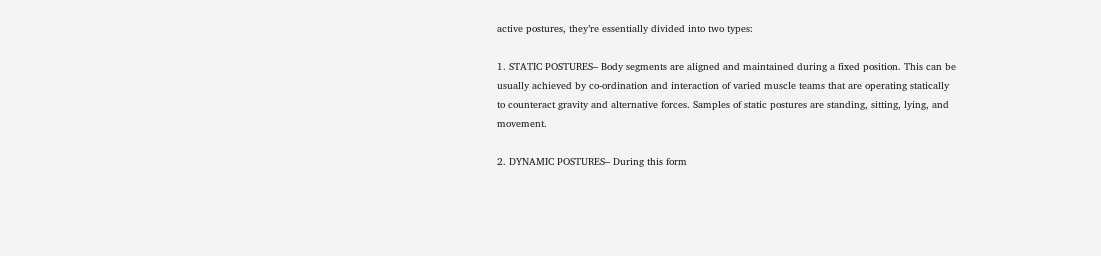active postures, they’re essentially divided into two types:

1. STATIC POSTURES– Body segments are aligned and maintained during a fixed position. This can be usually achieved by co-ordination and interaction of varied muscle teams that are operating statically to counteract gravity and alternative forces. Samples of static postures are standing, sitting, lying, and movement.

2. DYNAMIC POSTURES– During this form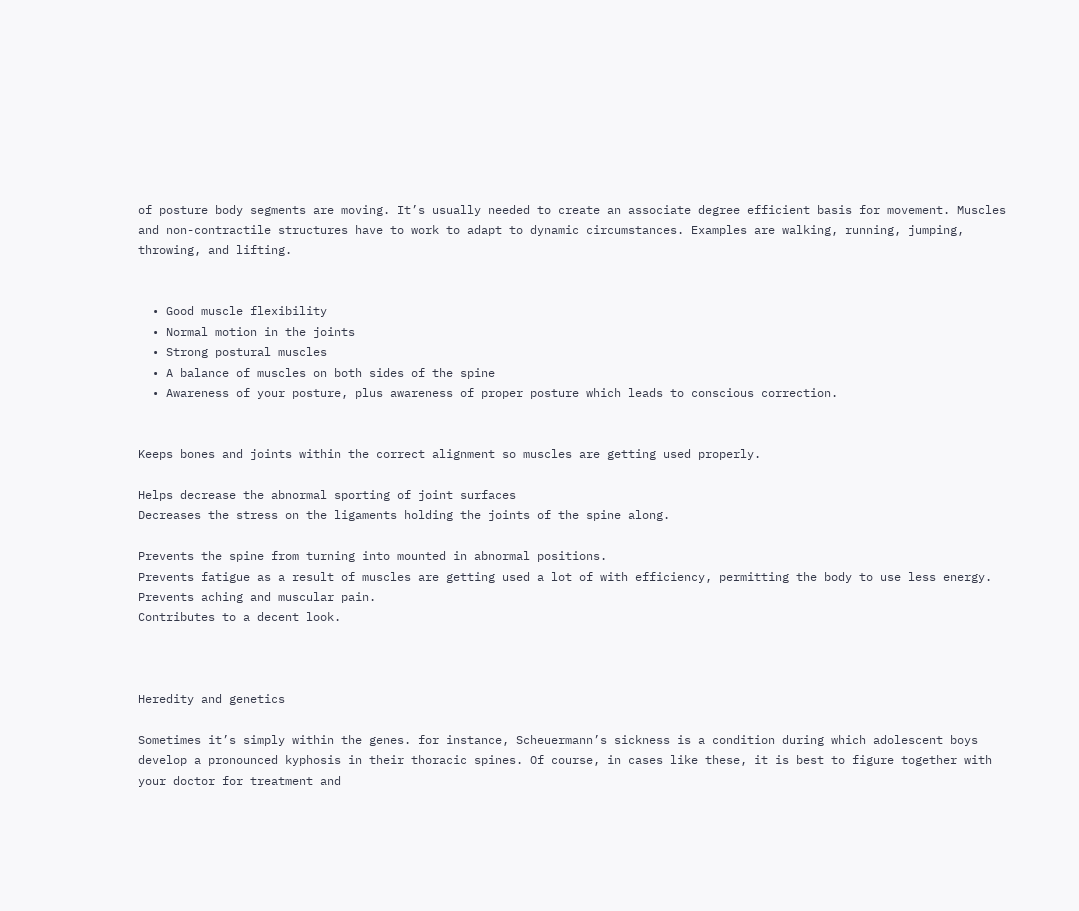of posture body segments are moving. It’s usually needed to create an associate degree efficient basis for movement. Muscles and non-contractile structures have to work to adapt to dynamic circumstances. Examples are walking, running, jumping, throwing, and lifting.


  • Good muscle flexibility
  • Normal motion in the joints
  • Strong postural muscles
  • A balance of muscles on both sides of the spine
  • Awareness of your posture, plus awareness of proper posture which leads to conscious correction.


Keeps bones and joints within the correct alignment so muscles are getting used properly.

Helps decrease the abnormal sporting of joint surfaces
Decreases the stress on the ligaments holding the joints of the spine along.

Prevents the spine from turning into mounted in abnormal positions.
Prevents fatigue as a result of muscles are getting used a lot of with efficiency, permitting the body to use less energy.
Prevents aching and muscular pain.
Contributes to a decent look.



Heredity and genetics

Sometimes it’s simply within the genes. for instance, Scheuermann’s sickness is a condition during which adolescent boys develop a pronounced kyphosis in their thoracic spines. Of course, in cases like these, it is best to figure together with your doctor for treatment and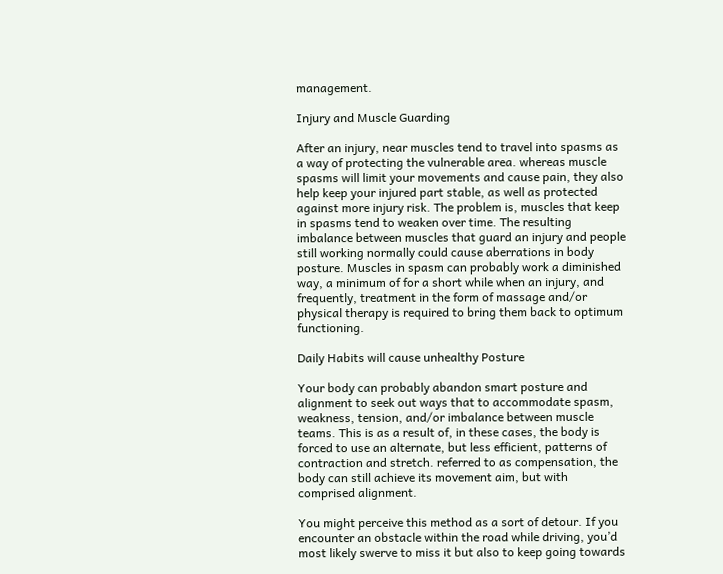management.

Injury and Muscle Guarding

After an injury, near muscles tend to travel into spasms as a way of protecting the vulnerable area. whereas muscle spasms will limit your movements and cause pain, they also help keep your injured part stable, as well as protected against more injury risk. The problem is, muscles that keep in spasms tend to weaken over time. The resulting imbalance between muscles that guard an injury and people still working normally could cause aberrations in body posture. Muscles in spasm can probably work a diminished way, a minimum of for a short while when an injury, and frequently, treatment in the form of massage and/or physical therapy is required to bring them back to optimum functioning.

Daily Habits will cause unhealthy Posture

Your body can probably abandon smart posture and alignment to seek out ways that to accommodate spasm, weakness, tension, and/or imbalance between muscle teams. This is as a result of, in these cases, the body is forced to use an alternate, but less efficient, patterns of contraction and stretch. referred to as compensation, the body can still achieve its movement aim, but with comprised alignment.

You might perceive this method as a sort of detour. If you encounter an obstacle within the road while driving, you’d most likely swerve to miss it but also to keep going towards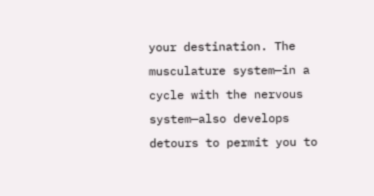your destination. The musculature system—in a cycle with the nervous system—also develops detours to permit you to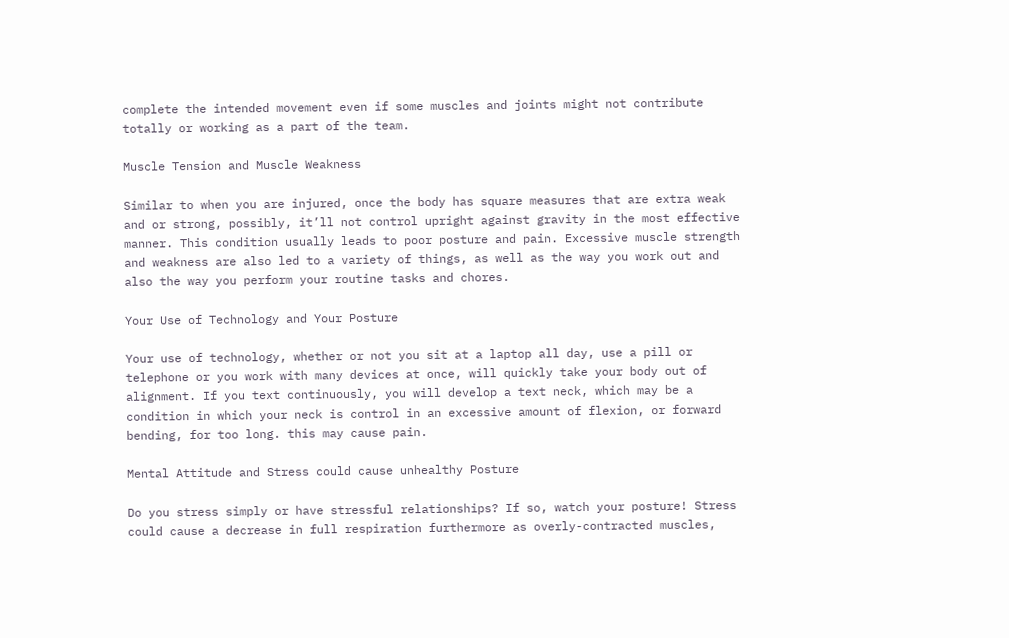complete the intended movement even if some muscles and joints might not contribute totally or working as a part of the team.

Muscle Tension and Muscle Weakness

Similar to when you are injured, once the body has square measures that are extra weak and or strong, possibly, it’ll not control upright against gravity in the most effective manner. This condition usually leads to poor posture and pain. Excessive muscle strength and weakness are also led to a variety of things, as well as the way you work out and also the way you perform your routine tasks and chores.

Your Use of Technology and Your Posture

Your use of technology, whether or not you sit at a laptop all day, use a pill or telephone or you work with many devices at once, will quickly take your body out of alignment. If you text continuously, you will develop a text neck, which may be a condition in which your neck is control in an excessive amount of flexion, or forward bending, for too long. this may cause pain.

Mental Attitude and Stress could cause unhealthy Posture

Do you stress simply or have stressful relationships? If so, watch your posture! Stress could cause a decrease in full respiration furthermore as overly-contracted muscles,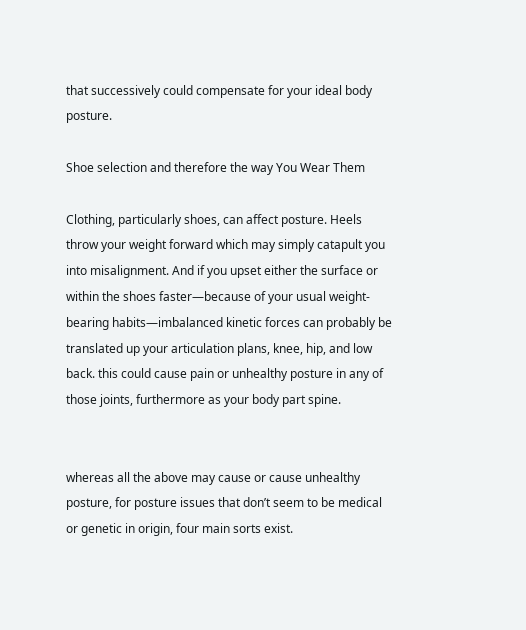that successively could compensate for your ideal body posture.

Shoe selection and therefore the way You Wear Them

Clothing, particularly shoes, can affect posture. Heels throw your weight forward which may simply catapult you into misalignment. And if you upset either the surface or within the shoes faster—because of your usual weight-bearing habits—imbalanced kinetic forces can probably be translated up your articulation plans, knee, hip, and low back. this could cause pain or unhealthy posture in any of those joints, furthermore as your body part spine.


whereas all the above may cause or cause unhealthy posture, for posture issues that don’t seem to be medical or genetic in origin, four main sorts exist.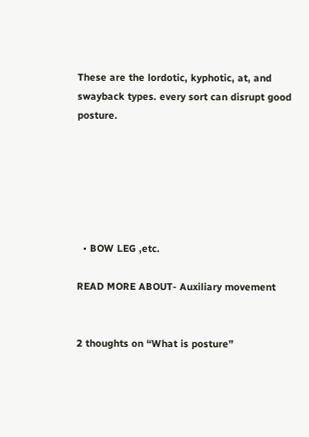These are the lordotic, kyphotic, at, and swayback types. every sort can disrupt good posture.






  • BOW LEG ,etc.

READ MORE ABOUT- Auxiliary movement


2 thoughts on “What is posture”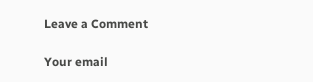Leave a Comment

Your email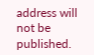address will not be published.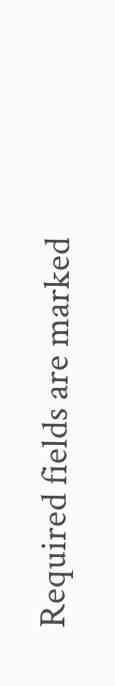Required fields are marked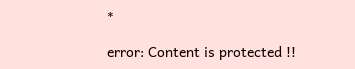*

error: Content is protected !!